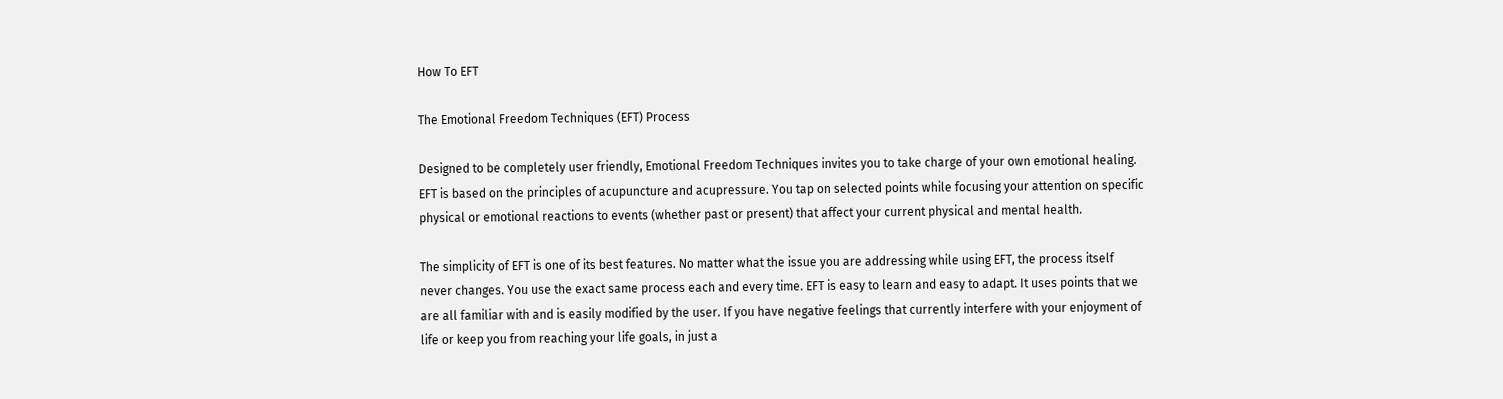How To EFT

The Emotional Freedom Techniques (EFT) Process

Designed to be completely user friendly, Emotional Freedom Techniques invites you to take charge of your own emotional healing. EFT is based on the principles of acupuncture and acupressure. You tap on selected points while focusing your attention on specific physical or emotional reactions to events (whether past or present) that affect your current physical and mental health.

The simplicity of EFT is one of its best features. No matter what the issue you are addressing while using EFT, the process itself never changes. You use the exact same process each and every time. EFT is easy to learn and easy to adapt. It uses points that we are all familiar with and is easily modified by the user. If you have negative feelings that currently interfere with your enjoyment of life or keep you from reaching your life goals, in just a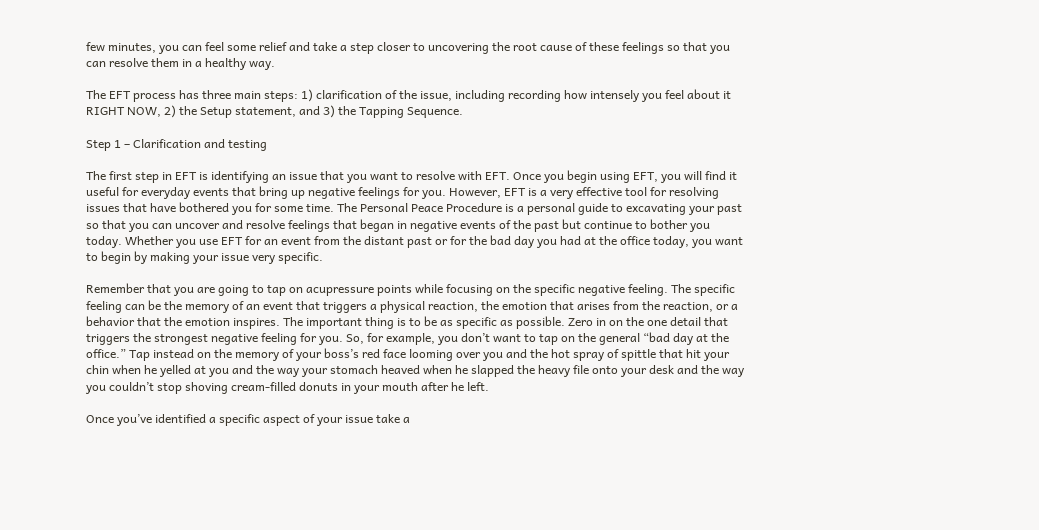few minutes, you can feel some relief and take a step closer to uncovering the root cause of these feelings so that you can resolve them in a healthy way.

The EFT process has three main steps: 1) clarification of the issue, including recording how intensely you feel about it RIGHT NOW, 2) the Setup statement, and 3) the Tapping Sequence.

Step 1 – Clarification and testing

The first step in EFT is identifying an issue that you want to resolve with EFT. Once you begin using EFT, you will find it useful for everyday events that bring up negative feelings for you. However, EFT is a very effective tool for resolving issues that have bothered you for some time. The Personal Peace Procedure is a personal guide to excavating your past so that you can uncover and resolve feelings that began in negative events of the past but continue to bother you today. Whether you use EFT for an event from the distant past or for the bad day you had at the office today, you want to begin by making your issue very specific.

Remember that you are going to tap on acupressure points while focusing on the specific negative feeling. The specific feeling can be the memory of an event that triggers a physical reaction, the emotion that arises from the reaction, or a behavior that the emotion inspires. The important thing is to be as specific as possible. Zero in on the one detail that triggers the strongest negative feeling for you. So, for example, you don’t want to tap on the general “bad day at the office.” Tap instead on the memory of your boss’s red face looming over you and the hot spray of spittle that hit your chin when he yelled at you and the way your stomach heaved when he slapped the heavy file onto your desk and the way you couldn’t stop shoving cream-filled donuts in your mouth after he left.

Once you’ve identified a specific aspect of your issue take a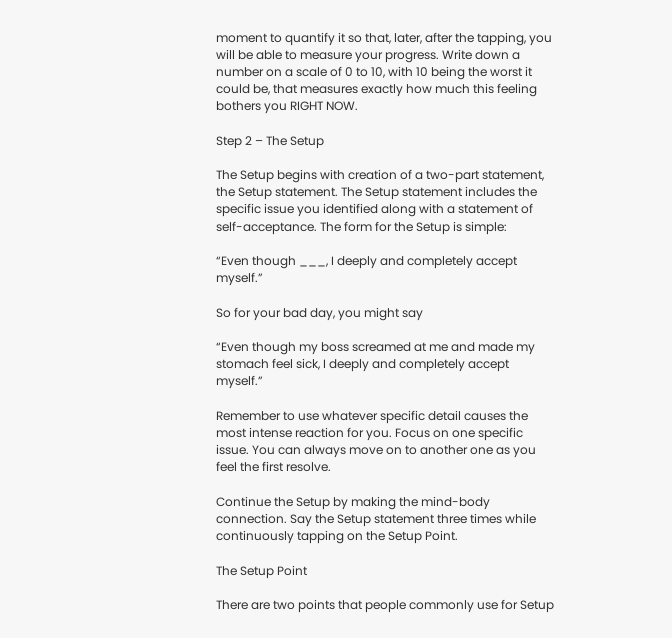moment to quantify it so that, later, after the tapping, you will be able to measure your progress. Write down a number on a scale of 0 to 10, with 10 being the worst it could be, that measures exactly how much this feeling bothers you RIGHT NOW.

Step 2 – The Setup

The Setup begins with creation of a two-part statement, the Setup statement. The Setup statement includes the specific issue you identified along with a statement of self-acceptance. The form for the Setup is simple:

“Even though ___, I deeply and completely accept myself.”

So for your bad day, you might say

“Even though my boss screamed at me and made my stomach feel sick, I deeply and completely accept myself.”

Remember to use whatever specific detail causes the most intense reaction for you. Focus on one specific issue. You can always move on to another one as you feel the first resolve.

Continue the Setup by making the mind-body connection. Say the Setup statement three times while continuously tapping on the Setup Point.

The Setup Point

There are two points that people commonly use for Setup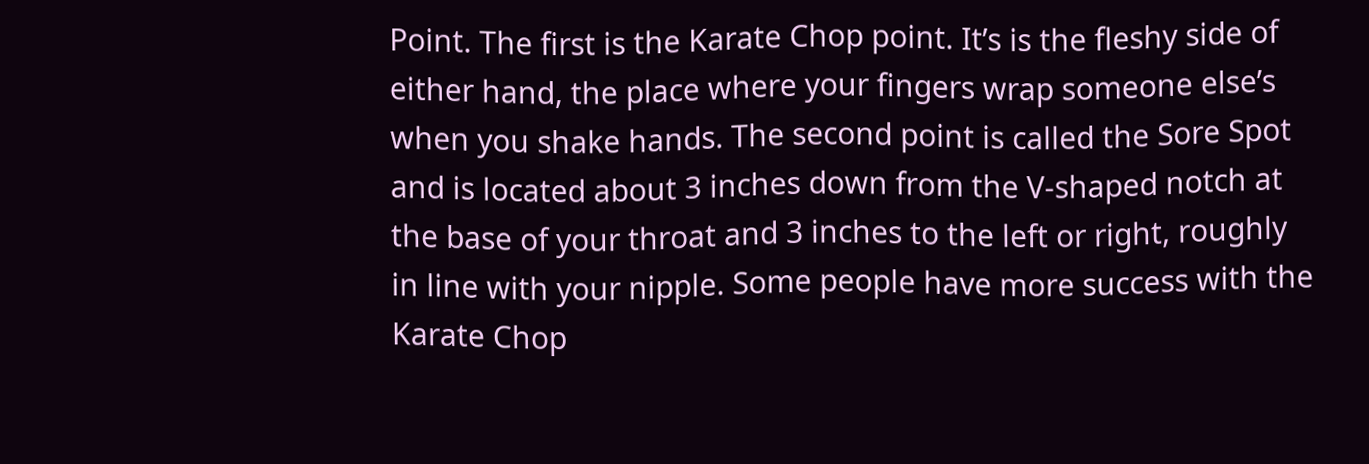Point. The first is the Karate Chop point. It’s is the fleshy side of either hand, the place where your fingers wrap someone else’s when you shake hands. The second point is called the Sore Spot and is located about 3 inches down from the V-shaped notch at the base of your throat and 3 inches to the left or right, roughly in line with your nipple. Some people have more success with the Karate Chop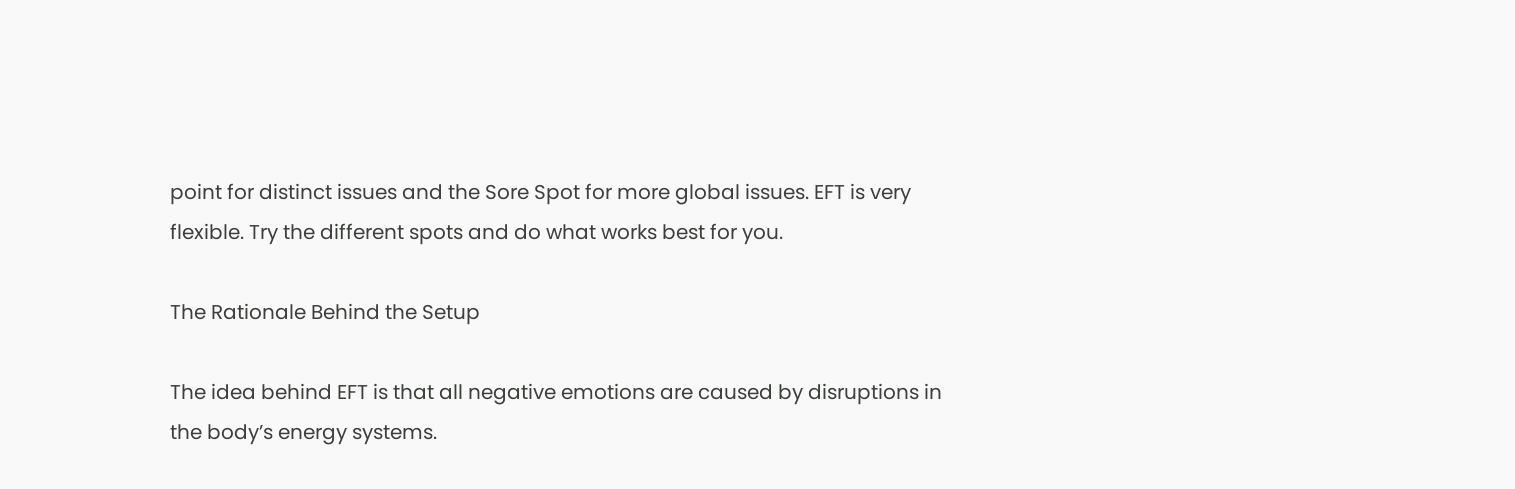point for distinct issues and the Sore Spot for more global issues. EFT is very flexible. Try the different spots and do what works best for you.

The Rationale Behind the Setup

The idea behind EFT is that all negative emotions are caused by disruptions in the body’s energy systems.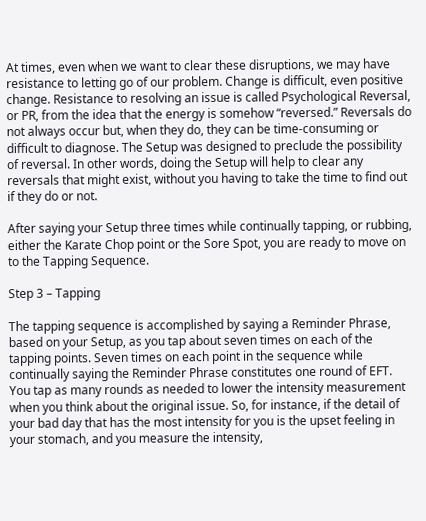At times, even when we want to clear these disruptions, we may have resistance to letting go of our problem. Change is difficult, even positive change. Resistance to resolving an issue is called Psychological Reversal, or PR, from the idea that the energy is somehow “reversed.” Reversals do not always occur but, when they do, they can be time-consuming or difficult to diagnose. The Setup was designed to preclude the possibility of reversal. In other words, doing the Setup will help to clear any reversals that might exist, without you having to take the time to find out if they do or not.

After saying your Setup three times while continually tapping, or rubbing, either the Karate Chop point or the Sore Spot, you are ready to move on to the Tapping Sequence.

Step 3 – Tapping

The tapping sequence is accomplished by saying a Reminder Phrase, based on your Setup, as you tap about seven times on each of the tapping points. Seven times on each point in the sequence while continually saying the Reminder Phrase constitutes one round of EFT. You tap as many rounds as needed to lower the intensity measurement when you think about the original issue. So, for instance, if the detail of your bad day that has the most intensity for you is the upset feeling in your stomach, and you measure the intensity,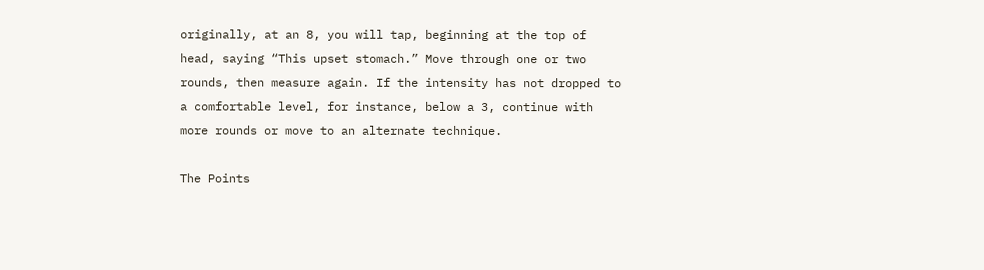originally, at an 8, you will tap, beginning at the top of head, saying “This upset stomach.” Move through one or two rounds, then measure again. If the intensity has not dropped to a comfortable level, for instance, below a 3, continue with more rounds or move to an alternate technique.

The Points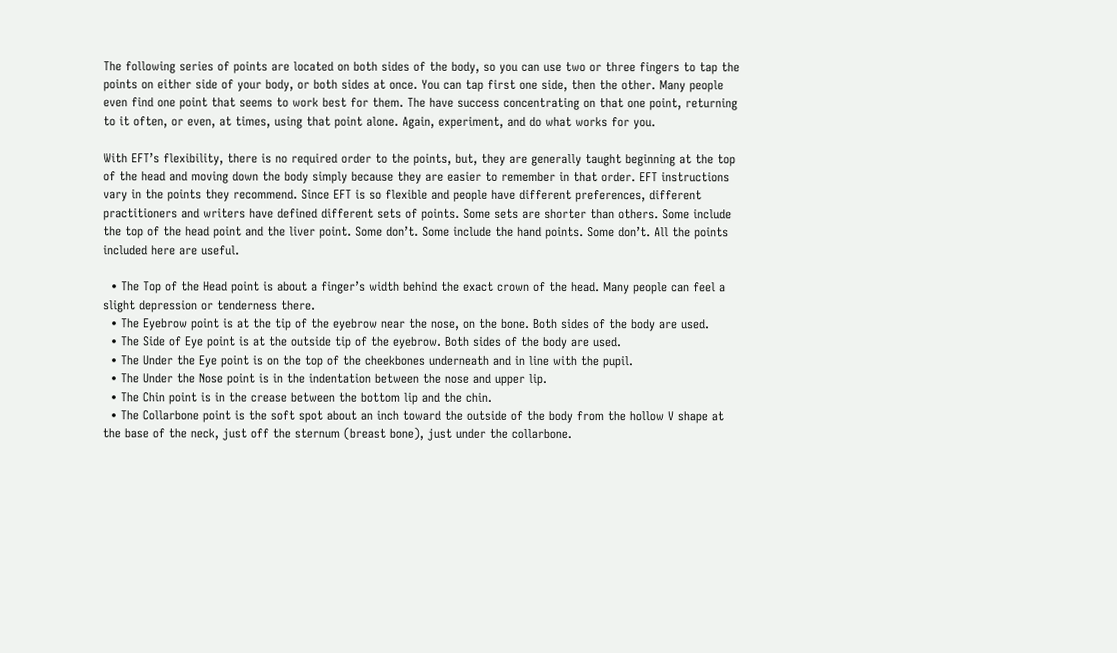The following series of points are located on both sides of the body, so you can use two or three fingers to tap the points on either side of your body, or both sides at once. You can tap first one side, then the other. Many people even find one point that seems to work best for them. The have success concentrating on that one point, returning to it often, or even, at times, using that point alone. Again, experiment, and do what works for you.

With EFT’s flexibility, there is no required order to the points, but, they are generally taught beginning at the top of the head and moving down the body simply because they are easier to remember in that order. EFT instructions vary in the points they recommend. Since EFT is so flexible and people have different preferences, different practitioners and writers have defined different sets of points. Some sets are shorter than others. Some include the top of the head point and the liver point. Some don’t. Some include the hand points. Some don’t. All the points included here are useful.

  • The Top of the Head point is about a finger’s width behind the exact crown of the head. Many people can feel a slight depression or tenderness there.
  • The Eyebrow point is at the tip of the eyebrow near the nose, on the bone. Both sides of the body are used.
  • The Side of Eye point is at the outside tip of the eyebrow. Both sides of the body are used.
  • The Under the Eye point is on the top of the cheekbones underneath and in line with the pupil.
  • The Under the Nose point is in the indentation between the nose and upper lip.
  • The Chin point is in the crease between the bottom lip and the chin.
  • The Collarbone point is the soft spot about an inch toward the outside of the body from the hollow V shape at the base of the neck, just off the sternum (breast bone), just under the collarbone.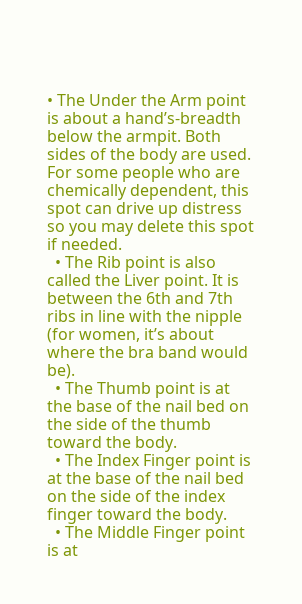• The Under the Arm point is about a hand’s-breadth below the armpit. Both sides of the body are used. For some people who are chemically dependent, this spot can drive up distress so you may delete this spot if needed.
  • The Rib point is also called the Liver point. It is between the 6th and 7th ribs in line with the nipple (for women, it’s about where the bra band would be).
  • The Thumb point is at the base of the nail bed on the side of the thumb toward the body.
  • The Index Finger point is at the base of the nail bed on the side of the index finger toward the body.
  • The Middle Finger point is at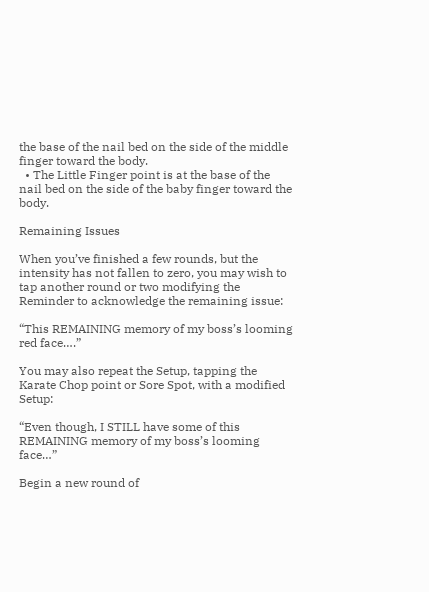the base of the nail bed on the side of the middle finger toward the body.
  • The Little Finger point is at the base of the nail bed on the side of the baby finger toward the body.

Remaining Issues

When you’ve finished a few rounds, but the intensity has not fallen to zero, you may wish to tap another round or two modifying the Reminder to acknowledge the remaining issue:

“This REMAINING memory of my boss’s looming red face….”

You may also repeat the Setup, tapping the Karate Chop point or Sore Spot, with a modified Setup:

“Even though, I STILL have some of this REMAINING memory of my boss’s looming face…”

Begin a new round of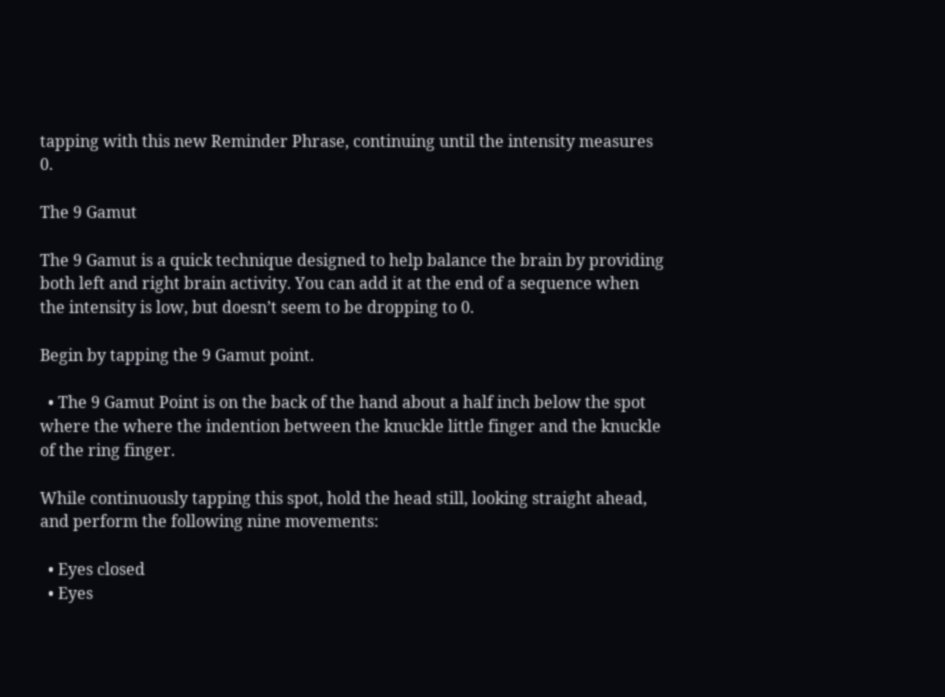tapping with this new Reminder Phrase, continuing until the intensity measures 0.

The 9 Gamut

The 9 Gamut is a quick technique designed to help balance the brain by providing both left and right brain activity. You can add it at the end of a sequence when the intensity is low, but doesn’t seem to be dropping to 0.

Begin by tapping the 9 Gamut point.

  • The 9 Gamut Point is on the back of the hand about a half inch below the spot where the where the indention between the knuckle little finger and the knuckle of the ring finger.

While continuously tapping this spot, hold the head still, looking straight ahead, and perform the following nine movements:

  • Eyes closed
  • Eyes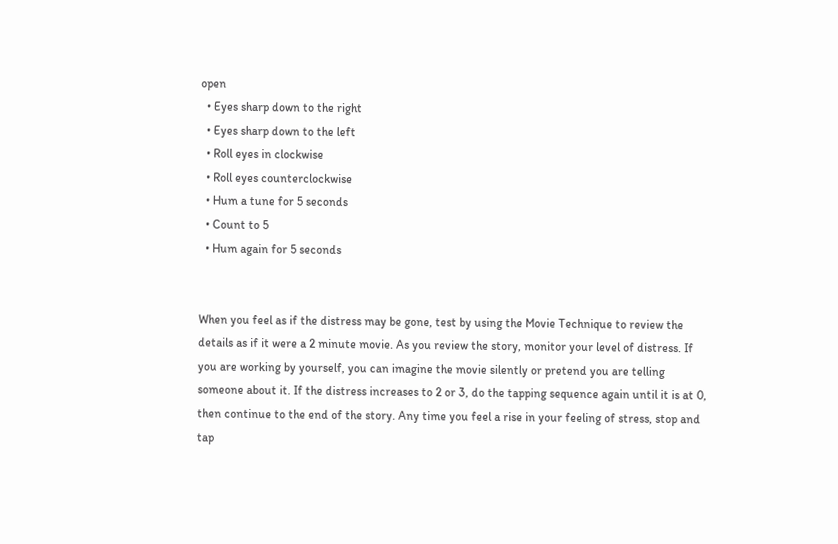open
  • Eyes sharp down to the right
  • Eyes sharp down to the left
  • Roll eyes in clockwise
  • Roll eyes counterclockwise
  • Hum a tune for 5 seconds
  • Count to 5
  • Hum again for 5 seconds


When you feel as if the distress may be gone, test by using the Movie Technique to review the details as if it were a 2 minute movie. As you review the story, monitor your level of distress. If you are working by yourself, you can imagine the movie silently or pretend you are telling someone about it. If the distress increases to 2 or 3, do the tapping sequence again until it is at 0, then continue to the end of the story. Any time you feel a rise in your feeling of stress, stop and tap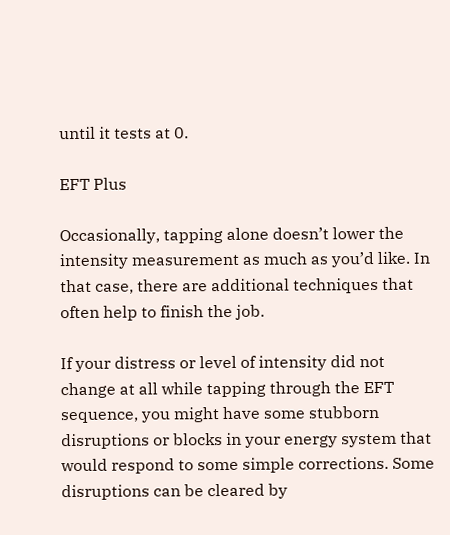until it tests at 0.

EFT Plus

Occasionally, tapping alone doesn’t lower the intensity measurement as much as you’d like. In that case, there are additional techniques that often help to finish the job.

If your distress or level of intensity did not change at all while tapping through the EFT sequence, you might have some stubborn disruptions or blocks in your energy system that would respond to some simple corrections. Some disruptions can be cleared by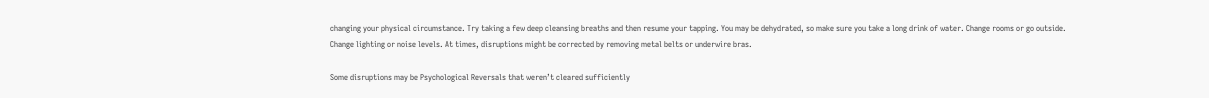changing your physical circumstance. Try taking a few deep cleansing breaths and then resume your tapping. You may be dehydrated, so make sure you take a long drink of water. Change rooms or go outside. Change lighting or noise levels. At times, disruptions might be corrected by removing metal belts or underwire bras.

Some disruptions may be Psychological Reversals that weren’t cleared sufficiently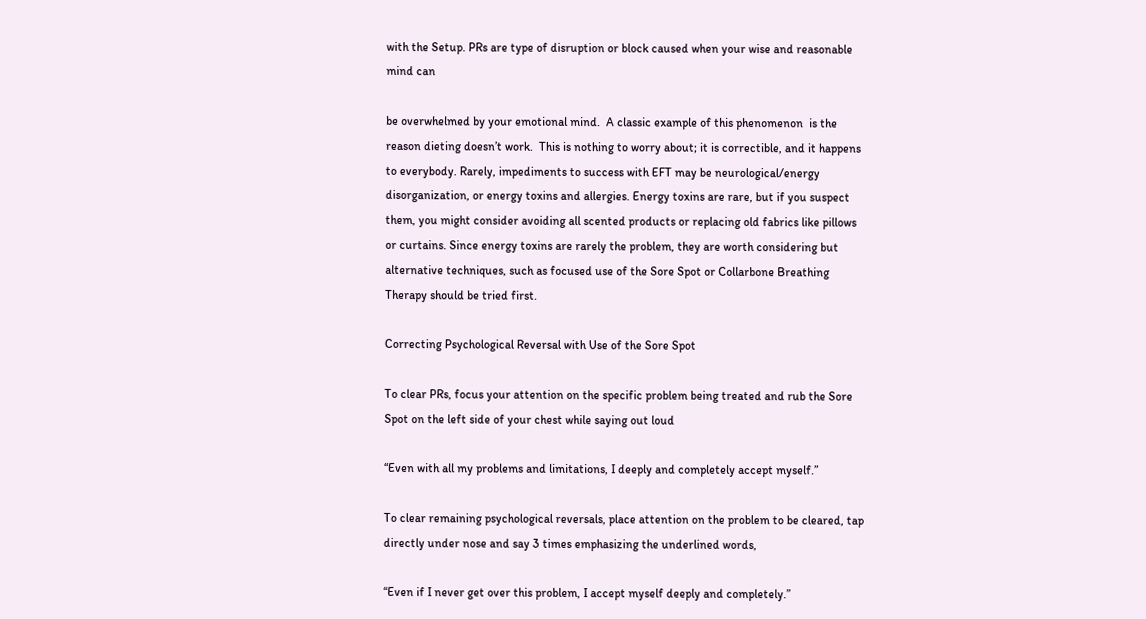with the Setup. PRs are type of disruption or block caused when your wise and reasonable mind can

be overwhelmed by your emotional mind.  A classic example of this phenomenon  is the reason dieting doesn’t work.  This is nothing to worry about; it is correctible, and it happens to everybody. Rarely, impediments to success with EFT may be neurological/energy disorganization, or energy toxins and allergies. Energy toxins are rare, but if you suspect them, you might consider avoiding all scented products or replacing old fabrics like pillows or curtains. Since energy toxins are rarely the problem, they are worth considering but alternative techniques, such as focused use of the Sore Spot or Collarbone Breathing Therapy should be tried first.

Correcting Psychological Reversal with Use of the Sore Spot

To clear PRs, focus your attention on the specific problem being treated and rub the Sore Spot on the left side of your chest while saying out loud

“Even with all my problems and limitations, I deeply and completely accept myself.”

To clear remaining psychological reversals, place attention on the problem to be cleared, tap directly under nose and say 3 times emphasizing the underlined words,

“Even if I never get over this problem, I accept myself deeply and completely.”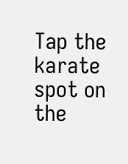Tap the karate spot on the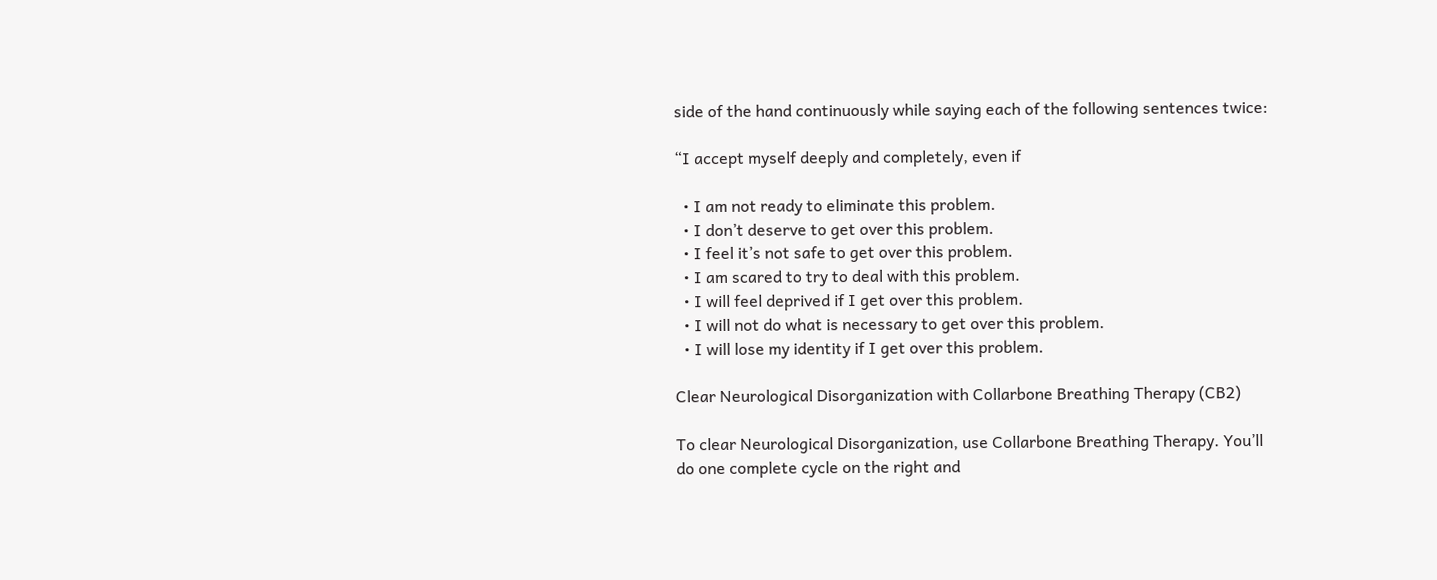side of the hand continuously while saying each of the following sentences twice:

“I accept myself deeply and completely, even if

  • I am not ready to eliminate this problem.
  • I don’t deserve to get over this problem.
  • I feel it’s not safe to get over this problem.
  • I am scared to try to deal with this problem.
  • I will feel deprived if I get over this problem.
  • I will not do what is necessary to get over this problem.
  • I will lose my identity if I get over this problem.

Clear Neurological Disorganization with Collarbone Breathing Therapy (CB2)

To clear Neurological Disorganization, use Collarbone Breathing Therapy. You’ll do one complete cycle on the right and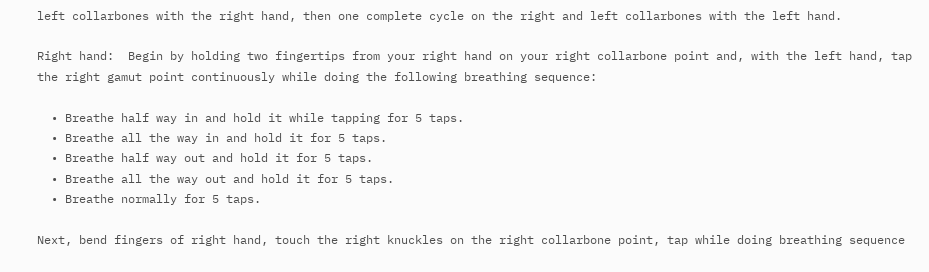left collarbones with the right hand, then one complete cycle on the right and left collarbones with the left hand.

Right hand:  Begin by holding two fingertips from your right hand on your right collarbone point and, with the left hand, tap the right gamut point continuously while doing the following breathing sequence:

  • Breathe half way in and hold it while tapping for 5 taps.
  • Breathe all the way in and hold it for 5 taps.
  • Breathe half way out and hold it for 5 taps.
  • Breathe all the way out and hold it for 5 taps.
  • Breathe normally for 5 taps.

Next, bend fingers of right hand, touch the right knuckles on the right collarbone point, tap while doing breathing sequence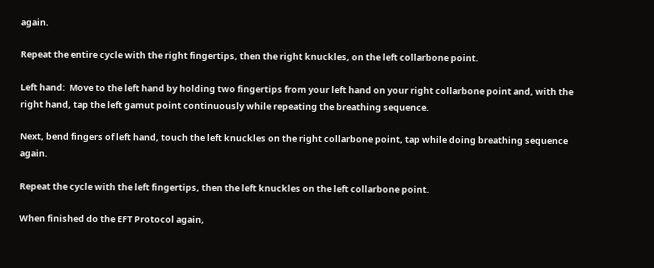again.

Repeat the entire cycle with the right fingertips, then the right knuckles, on the left collarbone point.

Left hand:  Move to the left hand by holding two fingertips from your left hand on your right collarbone point and, with the right hand, tap the left gamut point continuously while repeating the breathing sequence.

Next, bend fingers of left hand, touch the left knuckles on the right collarbone point, tap while doing breathing sequence again.

Repeat the cycle with the left fingertips, then the left knuckles on the left collarbone point.

When finished do the EFT Protocol again,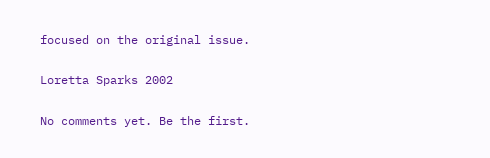focused on the original issue.

Loretta Sparks 2002

No comments yet. Be the first.